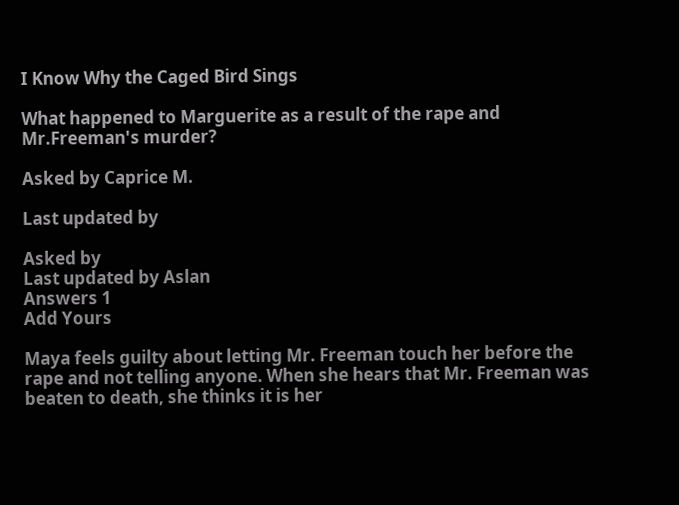I Know Why the Caged Bird Sings

What happened to Marguerite as a result of the rape and Mr.Freeman's murder?

Asked by Caprice M.

Last updated by

Asked by
Last updated by Aslan
Answers 1
Add Yours

Maya feels guilty about letting Mr. Freeman touch her before the rape and not telling anyone. When she hears that Mr. Freeman was beaten to death, she thinks it is her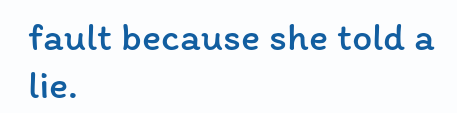fault because she told a lie.